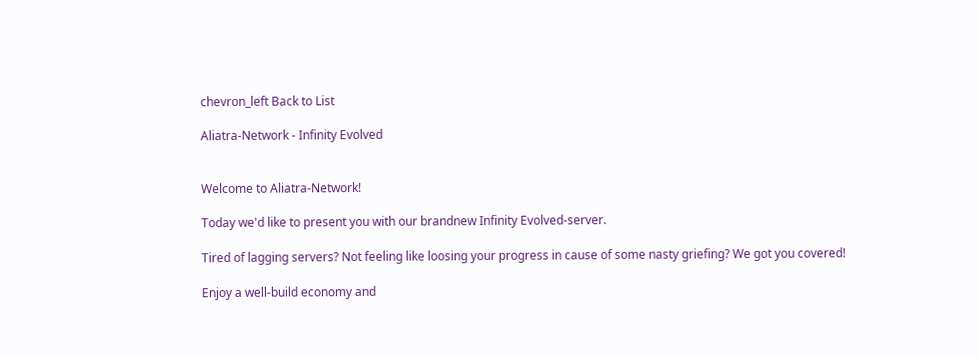chevron_left Back to List

Aliatra-Network - Infinity Evolved


Welcome to Aliatra-Network!

Today we'd like to present you with our brandnew Infinity Evolved-server.

Tired of lagging servers? Not feeling like loosing your progress in cause of some nasty griefing? We got you covered!

Enjoy a well-build economy and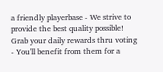a friendly playerbase - We strive to provide the best quality possible!
Grab your daily rewards thru voting - You'll benefit from them for a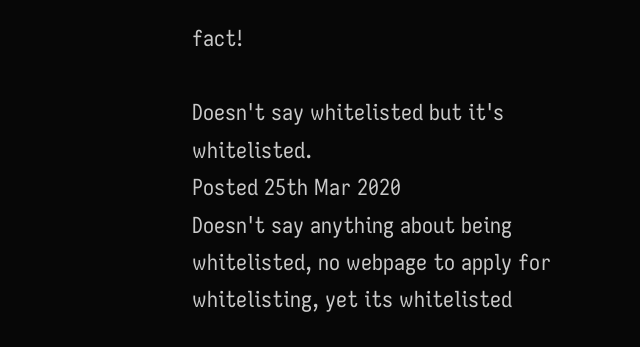fact!

Doesn't say whitelisted but it's whitelisted.
Posted 25th Mar 2020
Doesn't say anything about being whitelisted, no webpage to apply for whitelisting, yet its whitelisted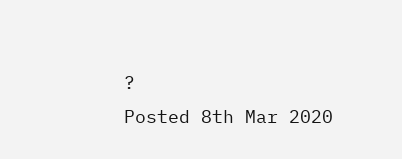?
Posted 8th Mar 2020